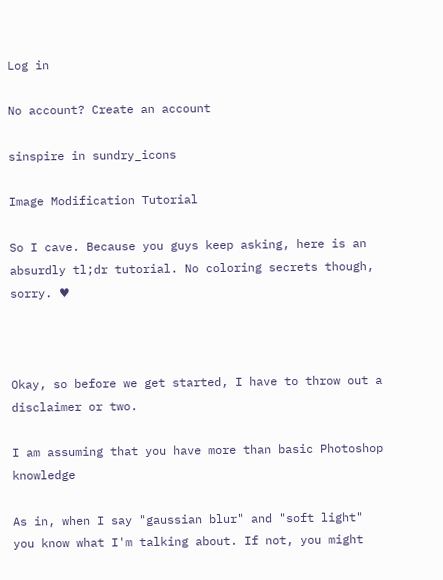Log in

No account? Create an account

sinspire in sundry_icons

Image Modification Tutorial

So I cave. Because you guys keep asking, here is an absurdly tl;dr tutorial. No coloring secrets though, sorry. ♥



Okay, so before we get started, I have to throw out a disclaimer or two.

I am assuming that you have more than basic Photoshop knowledge

As in, when I say "gaussian blur" and "soft light" you know what I'm talking about. If not, you might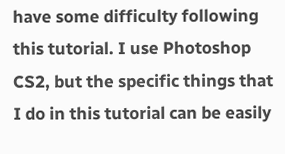have some difficulty following this tutorial. I use Photoshop CS2, but the specific things that I do in this tutorial can be easily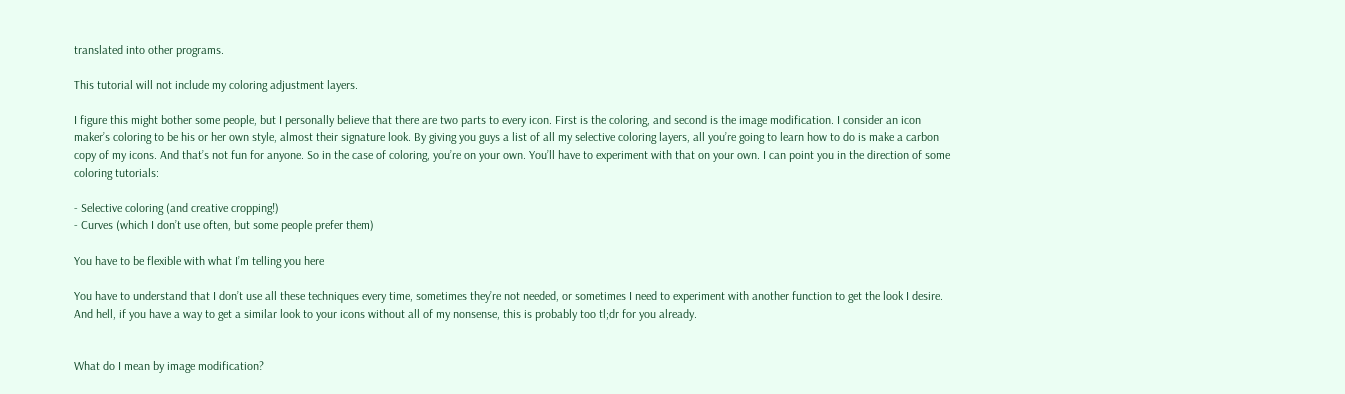translated into other programs.

This tutorial will not include my coloring adjustment layers.

I figure this might bother some people, but I personally believe that there are two parts to every icon. First is the coloring, and second is the image modification. I consider an icon maker’s coloring to be his or her own style, almost their signature look. By giving you guys a list of all my selective coloring layers, all you’re going to learn how to do is make a carbon copy of my icons. And that’s not fun for anyone. So in the case of coloring, you’re on your own. You’ll have to experiment with that on your own. I can point you in the direction of some coloring tutorials:

- Selective coloring (and creative cropping!)
- Curves (which I don’t use often, but some people prefer them)

You have to be flexible with what I’m telling you here

You have to understand that I don’t use all these techniques every time, sometimes they’re not needed, or sometimes I need to experiment with another function to get the look I desire. And hell, if you have a way to get a similar look to your icons without all of my nonsense, this is probably too tl;dr for you already.


What do I mean by image modification?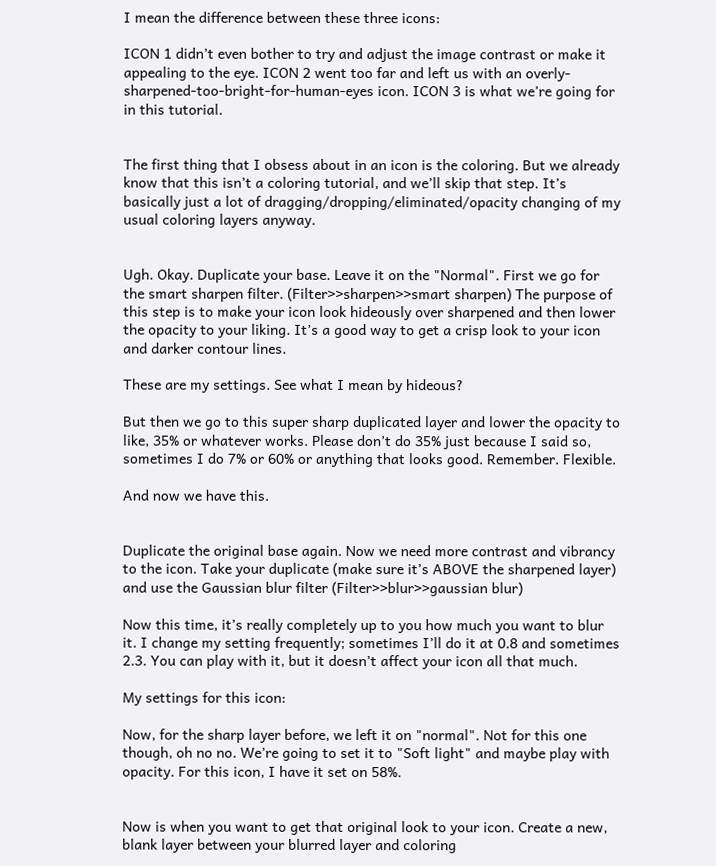I mean the difference between these three icons:

ICON 1 didn’t even bother to try and adjust the image contrast or make it appealing to the eye. ICON 2 went too far and left us with an overly-sharpened-too-bright-for-human-eyes icon. ICON 3 is what we’re going for in this tutorial.


The first thing that I obsess about in an icon is the coloring. But we already know that this isn’t a coloring tutorial, and we’ll skip that step. It’s basically just a lot of dragging/dropping/eliminated/opacity changing of my usual coloring layers anyway.


Ugh. Okay. Duplicate your base. Leave it on the "Normal". First we go for the smart sharpen filter. (Filter>>sharpen>>smart sharpen) The purpose of this step is to make your icon look hideously over sharpened and then lower the opacity to your liking. It’s a good way to get a crisp look to your icon and darker contour lines.

These are my settings. See what I mean by hideous?

But then we go to this super sharp duplicated layer and lower the opacity to like, 35% or whatever works. Please don’t do 35% just because I said so, sometimes I do 7% or 60% or anything that looks good. Remember. Flexible.

And now we have this.


Duplicate the original base again. Now we need more contrast and vibrancy to the icon. Take your duplicate (make sure it’s ABOVE the sharpened layer) and use the Gaussian blur filter (Filter>>blur>>gaussian blur)

Now this time, it’s really completely up to you how much you want to blur it. I change my setting frequently; sometimes I’ll do it at 0.8 and sometimes 2.3. You can play with it, but it doesn’t affect your icon all that much.

My settings for this icon:

Now, for the sharp layer before, we left it on "normal". Not for this one though, oh no no. We’re going to set it to "Soft light" and maybe play with opacity. For this icon, I have it set on 58%.


Now is when you want to get that original look to your icon. Create a new, blank layer between your blurred layer and coloring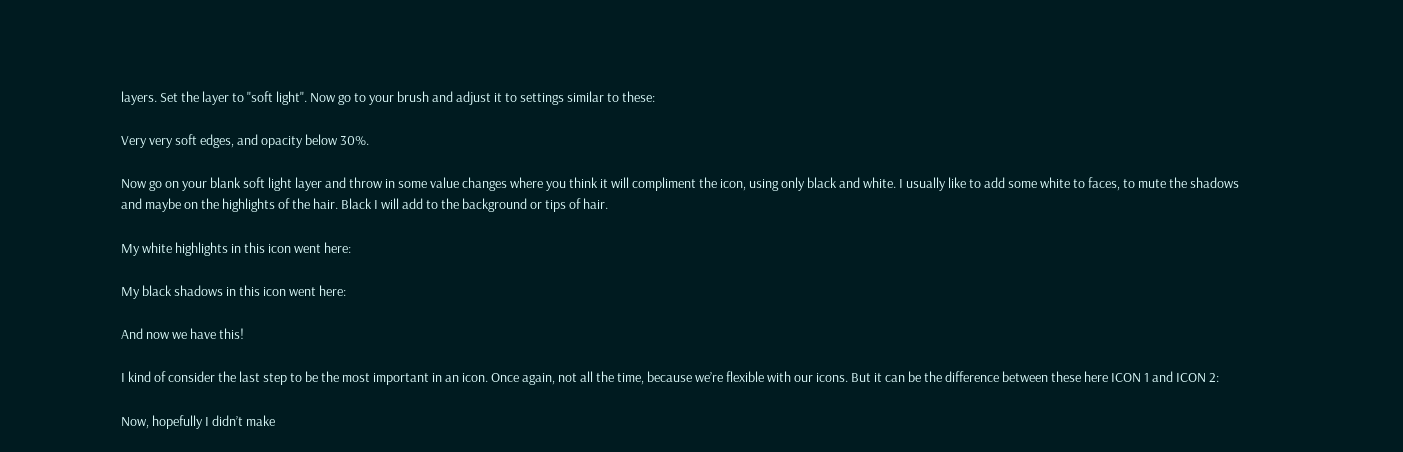layers. Set the layer to "soft light". Now go to your brush and adjust it to settings similar to these:

Very very soft edges, and opacity below 30%.

Now go on your blank soft light layer and throw in some value changes where you think it will compliment the icon, using only black and white. I usually like to add some white to faces, to mute the shadows and maybe on the highlights of the hair. Black I will add to the background or tips of hair.

My white highlights in this icon went here:

My black shadows in this icon went here:

And now we have this!

I kind of consider the last step to be the most important in an icon. Once again, not all the time, because we’re flexible with our icons. But it can be the difference between these here ICON 1 and ICON 2:

Now, hopefully I didn’t make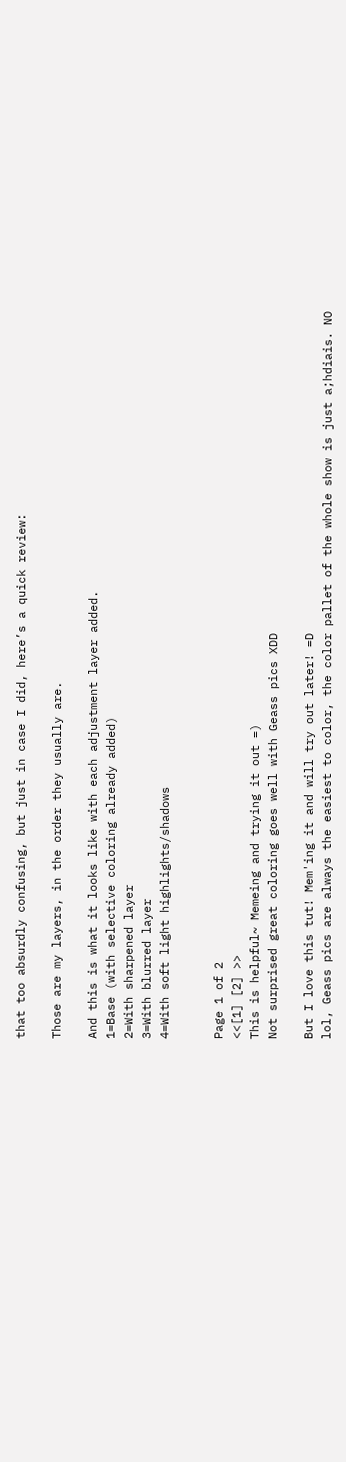that too absurdly confusing, but just in case I did, here’s a quick review:

Those are my layers, in the order they usually are.

And this is what it looks like with each adjustment layer added.
1=Base (with selective coloring already added)
2=With sharpened layer
3=With blurred layer
4=With soft light highlights/shadows


Page 1 of 2
<<[1] [2] >>
This is helpful~ Memeing and trying it out =)
Not surprised great coloring goes well with Geass pics XDD

But I love this tut! Mem'ing it and will try out later! =D
lol, Geass pics are always the easiest to color, the color pallet of the whole show is just a;hdiais. NO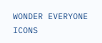WONDER EVERYONE ICONS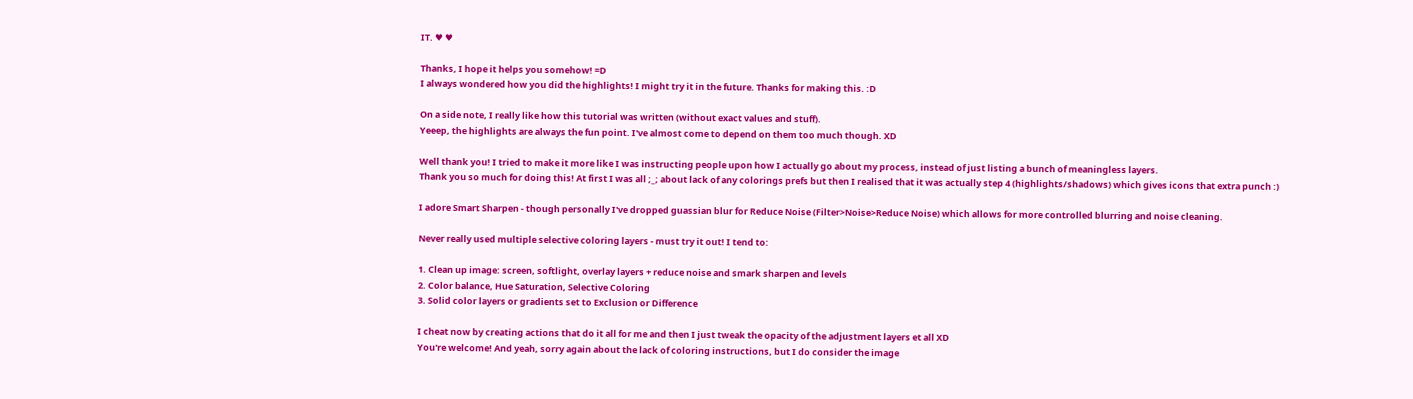IT. ♥ ♥

Thanks, I hope it helps you somehow! =D
I always wondered how you did the highlights! I might try it in the future. Thanks for making this. :D

On a side note, I really like how this tutorial was written (without exact values and stuff).
Yeeep, the highlights are always the fun point. I've almost come to depend on them too much though. XD

Well thank you! I tried to make it more like I was instructing people upon how I actually go about my process, instead of just listing a bunch of meaningless layers.
Thank you so much for doing this! At first I was all ;_; about lack of any colorings prefs but then I realised that it was actually step 4 (highlights/shadows) which gives icons that extra punch :)

I adore Smart Sharpen - though personally I've dropped guassian blur for Reduce Noise (Filter>Noise>Reduce Noise) which allows for more controlled blurring and noise cleaning.

Never really used multiple selective coloring layers - must try it out! I tend to:

1. Clean up image: screen, softlight, overlay layers + reduce noise and smark sharpen and levels
2. Color balance, Hue Saturation, Selective Coloring
3. Solid color layers or gradients set to Exclusion or Difference

I cheat now by creating actions that do it all for me and then I just tweak the opacity of the adjustment layers et all XD
You're welcome! And yeah, sorry again about the lack of coloring instructions, but I do consider the image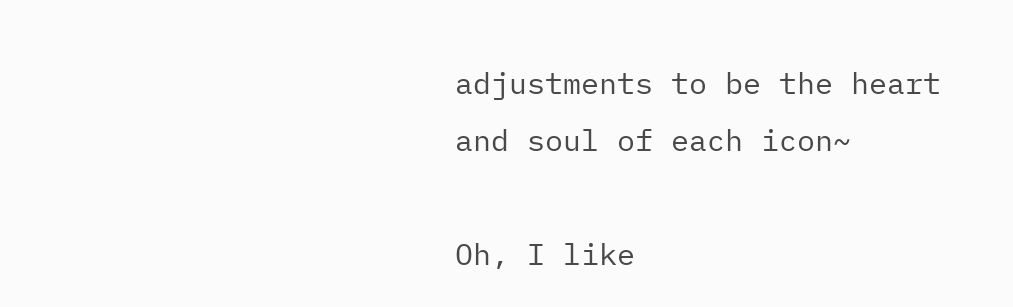adjustments to be the heart and soul of each icon~

Oh, I like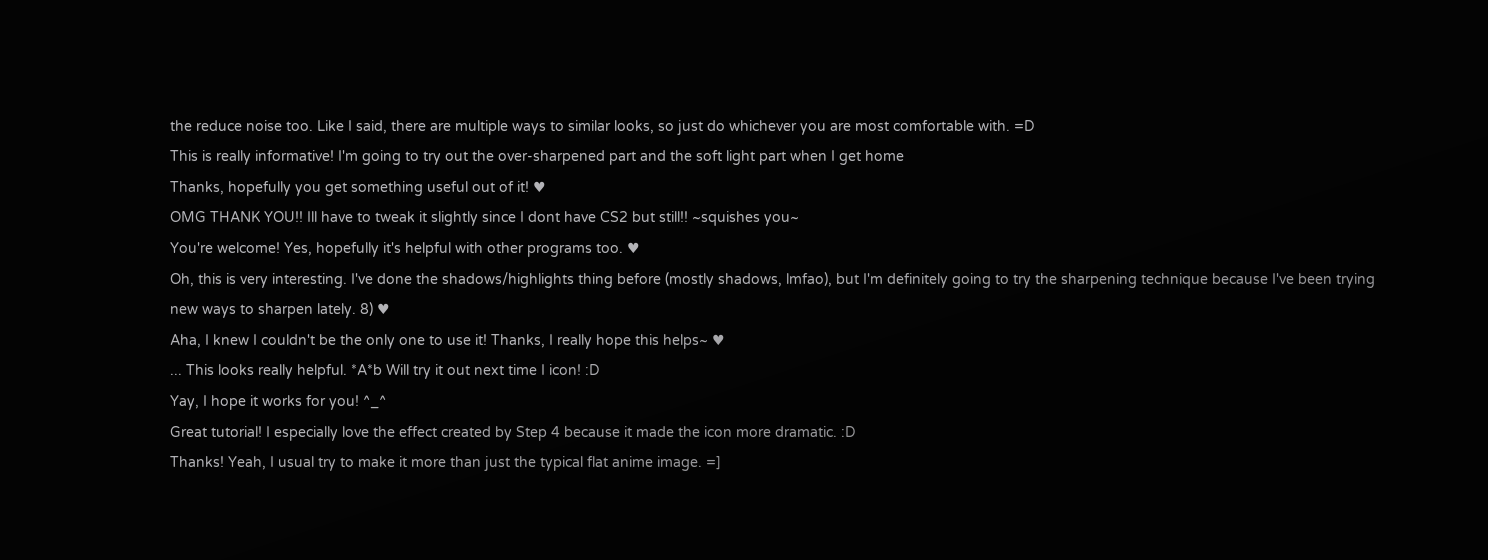the reduce noise too. Like I said, there are multiple ways to similar looks, so just do whichever you are most comfortable with. =D
This is really informative! I'm going to try out the over-sharpened part and the soft light part when I get home
Thanks, hopefully you get something useful out of it! ♥
OMG THANK YOU!! Ill have to tweak it slightly since I dont have CS2 but still!! ~squishes you~
You're welcome! Yes, hopefully it's helpful with other programs too. ♥
Oh, this is very interesting. I've done the shadows/highlights thing before (mostly shadows, lmfao), but I'm definitely going to try the sharpening technique because I've been trying new ways to sharpen lately. 8) ♥
Aha, I knew I couldn't be the only one to use it! Thanks, I really hope this helps~ ♥
... This looks really helpful. *A*b Will try it out next time I icon! :D
Yay, I hope it works for you! ^_^
Great tutorial! I especially love the effect created by Step 4 because it made the icon more dramatic. :D
Thanks! Yeah, I usual try to make it more than just the typical flat anime image. =]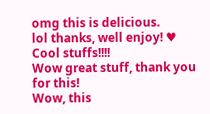omg this is delicious.
lol thanks, well enjoy! ♥
Cool stuffs!!!!
Wow great stuff, thank you for this!
Wow, this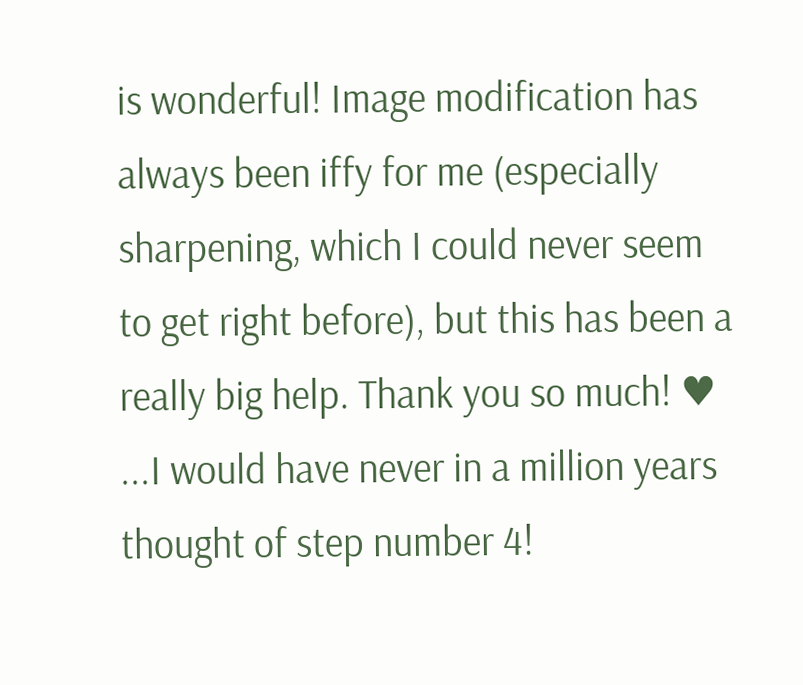is wonderful! Image modification has always been iffy for me (especially sharpening, which I could never seem to get right before), but this has been a really big help. Thank you so much! ♥
...I would have never in a million years thought of step number 4!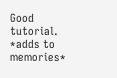Good tutorial. *adds to memories*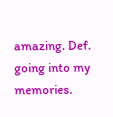amazing. Def. going into my memories.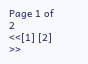Page 1 of 2
<<[1] [2] >>